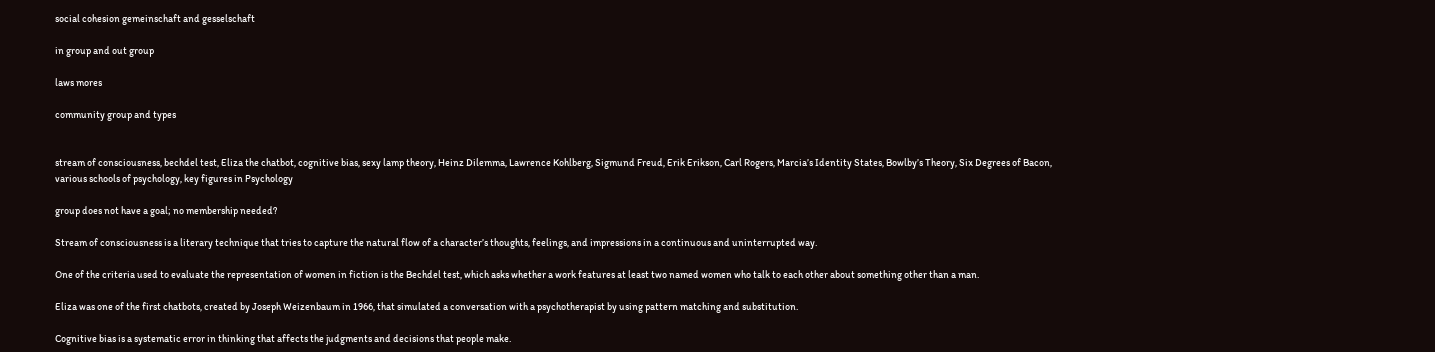social cohesion gemeinschaft and gesselschaft

in group and out group

laws mores

community group and types


stream of consciousness, bechdel test, Eliza the chatbot, cognitive bias, sexy lamp theory, Heinz Dilemma, Lawrence Kohlberg, Sigmund Freud, Erik Erikson, Carl Rogers, Marcia’s Identity States, Bowlby’s Theory, Six Degrees of Bacon, various schools of psychology, key figures in Psychology

group does not have a goal; no membership needed?

Stream of consciousness is a literary technique that tries to capture the natural flow of a character’s thoughts, feelings, and impressions in a continuous and uninterrupted way.

One of the criteria used to evaluate the representation of women in fiction is the Bechdel test, which asks whether a work features at least two named women who talk to each other about something other than a man.

Eliza was one of the first chatbots, created by Joseph Weizenbaum in 1966, that simulated a conversation with a psychotherapist by using pattern matching and substitution.

Cognitive bias is a systematic error in thinking that affects the judgments and decisions that people make.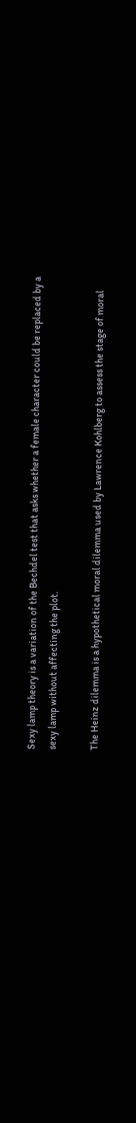Sexy lamp theory is a variation of the Bechdel test that asks whether a female character could be replaced by a sexy lamp without affecting the plot.

The Heinz dilemma is a hypothetical moral dilemma used by Lawrence Kohlberg to assess the stage of moral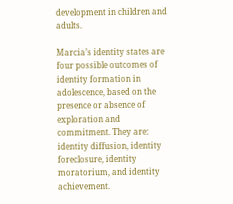development in children and adults.

Marcia’s identity states are four possible outcomes of identity formation in adolescence, based on the presence or absence of exploration and commitment. They are: identity diffusion, identity foreclosure, identity moratorium, and identity achievement.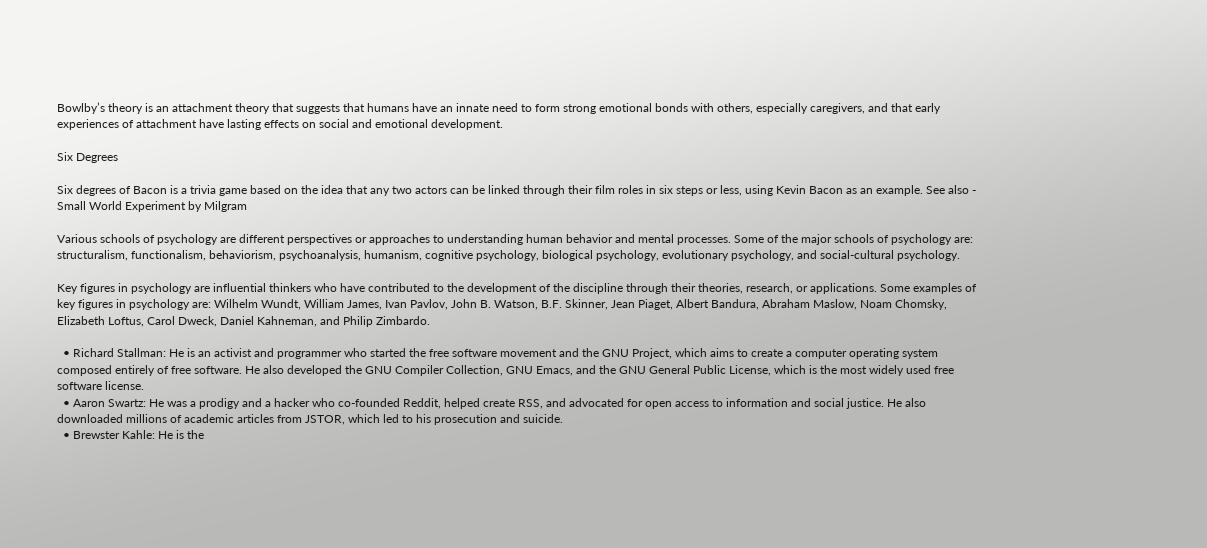Bowlby’s theory is an attachment theory that suggests that humans have an innate need to form strong emotional bonds with others, especially caregivers, and that early experiences of attachment have lasting effects on social and emotional development.

Six Degrees

Six degrees of Bacon is a trivia game based on the idea that any two actors can be linked through their film roles in six steps or less, using Kevin Bacon as an example. See also - Small World Experiment by Milgram

Various schools of psychology are different perspectives or approaches to understanding human behavior and mental processes. Some of the major schools of psychology are: structuralism, functionalism, behaviorism, psychoanalysis, humanism, cognitive psychology, biological psychology, evolutionary psychology, and social-cultural psychology.

Key figures in psychology are influential thinkers who have contributed to the development of the discipline through their theories, research, or applications. Some examples of key figures in psychology are: Wilhelm Wundt, William James, Ivan Pavlov, John B. Watson, B.F. Skinner, Jean Piaget, Albert Bandura, Abraham Maslow, Noam Chomsky, Elizabeth Loftus, Carol Dweck, Daniel Kahneman, and Philip Zimbardo.

  • Richard Stallman: He is an activist and programmer who started the free software movement and the GNU Project, which aims to create a computer operating system composed entirely of free software. He also developed the GNU Compiler Collection, GNU Emacs, and the GNU General Public License, which is the most widely used free software license.
  • Aaron Swartz: He was a prodigy and a hacker who co-founded Reddit, helped create RSS, and advocated for open access to information and social justice. He also downloaded millions of academic articles from JSTOR, which led to his prosecution and suicide.
  • Brewster Kahle: He is the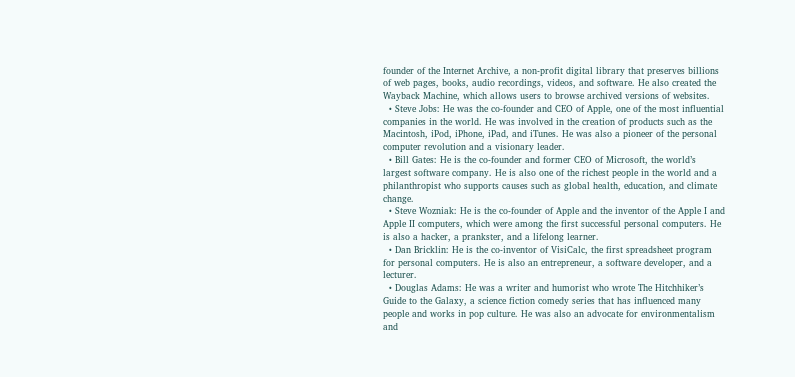founder of the Internet Archive, a non-profit digital library that preserves billions of web pages, books, audio recordings, videos, and software. He also created the Wayback Machine, which allows users to browse archived versions of websites.
  • Steve Jobs: He was the co-founder and CEO of Apple, one of the most influential companies in the world. He was involved in the creation of products such as the Macintosh, iPod, iPhone, iPad, and iTunes. He was also a pioneer of the personal computer revolution and a visionary leader.
  • Bill Gates: He is the co-founder and former CEO of Microsoft, the world’s largest software company. He is also one of the richest people in the world and a philanthropist who supports causes such as global health, education, and climate change.
  • Steve Wozniak: He is the co-founder of Apple and the inventor of the Apple I and Apple II computers, which were among the first successful personal computers. He is also a hacker, a prankster, and a lifelong learner.
  • Dan Bricklin: He is the co-inventor of VisiCalc, the first spreadsheet program for personal computers. He is also an entrepreneur, a software developer, and a lecturer.
  • Douglas Adams: He was a writer and humorist who wrote The Hitchhiker’s Guide to the Galaxy, a science fiction comedy series that has influenced many people and works in pop culture. He was also an advocate for environmentalism and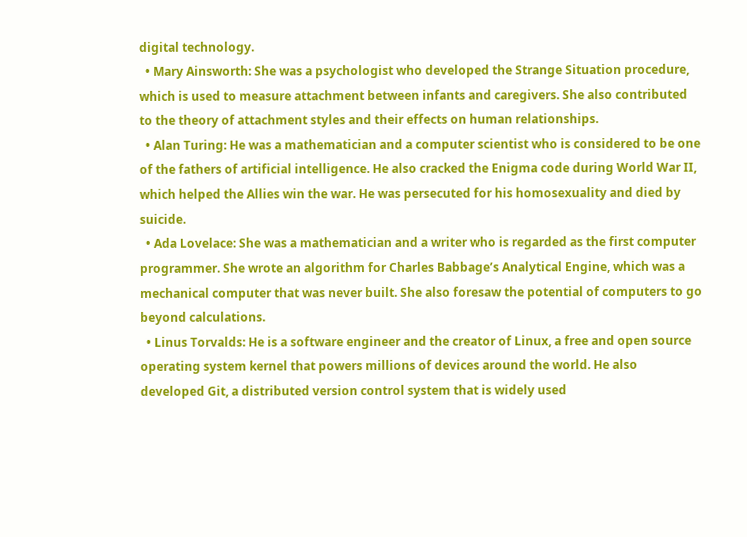digital technology.
  • Mary Ainsworth: She was a psychologist who developed the Strange Situation procedure, which is used to measure attachment between infants and caregivers. She also contributed to the theory of attachment styles and their effects on human relationships.
  • Alan Turing: He was a mathematician and a computer scientist who is considered to be one of the fathers of artificial intelligence. He also cracked the Enigma code during World War II, which helped the Allies win the war. He was persecuted for his homosexuality and died by suicide.
  • Ada Lovelace: She was a mathematician and a writer who is regarded as the first computer programmer. She wrote an algorithm for Charles Babbage’s Analytical Engine, which was a mechanical computer that was never built. She also foresaw the potential of computers to go beyond calculations.
  • Linus Torvalds: He is a software engineer and the creator of Linux, a free and open source operating system kernel that powers millions of devices around the world. He also developed Git, a distributed version control system that is widely used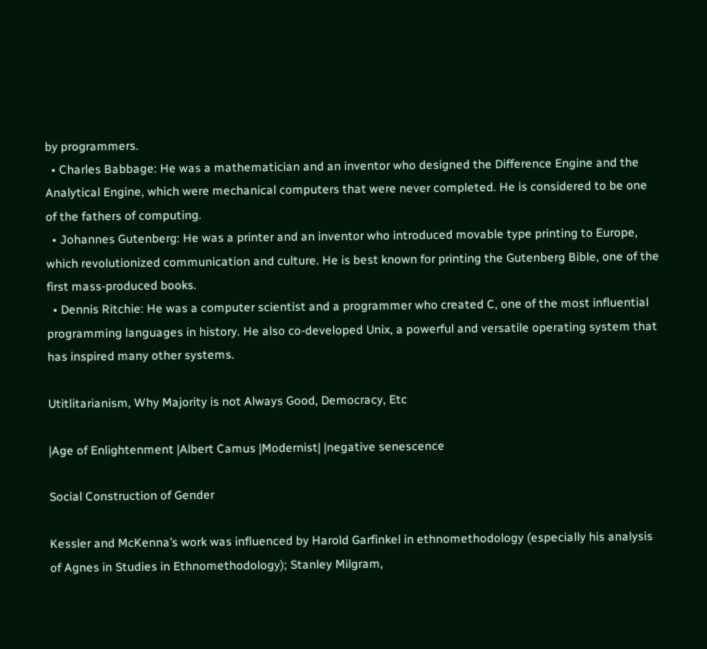by programmers.
  • Charles Babbage: He was a mathematician and an inventor who designed the Difference Engine and the Analytical Engine, which were mechanical computers that were never completed. He is considered to be one of the fathers of computing.
  • Johannes Gutenberg: He was a printer and an inventor who introduced movable type printing to Europe, which revolutionized communication and culture. He is best known for printing the Gutenberg Bible, one of the first mass-produced books.
  • Dennis Ritchie: He was a computer scientist and a programmer who created C, one of the most influential programming languages in history. He also co-developed Unix, a powerful and versatile operating system that has inspired many other systems.

Utitlitarianism, Why Majority is not Always Good, Democracy, Etc

|Age of Enlightenment |Albert Camus |Modernist| |negative senescence

Social Construction of Gender

Kessler and McKenna’s work was influenced by Harold Garfinkel in ethnomethodology (especially his analysis of Agnes in Studies in Ethnomethodology); Stanley Milgram,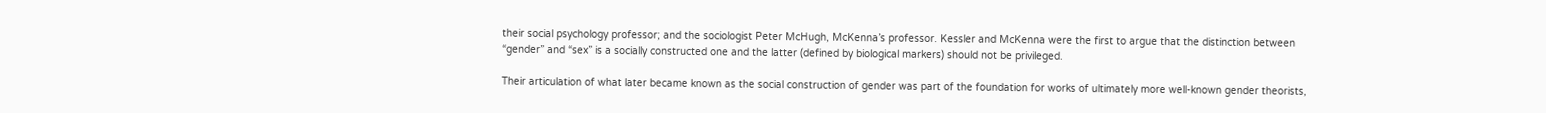their social psychology professor; and the sociologist Peter McHugh, McKenna’s professor. Kessler and McKenna were the first to argue that the distinction between “gender” and “sex” is a socially constructed one and the latter (defined by biological markers) should not be privileged.

Their articulation of what later became known as the social construction of gender was part of the foundation for works of ultimately more well-known gender theorists,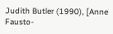Judith Butler (1990), [Anne Fausto-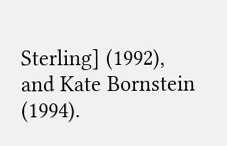Sterling] (1992), and Kate Bornstein (1994).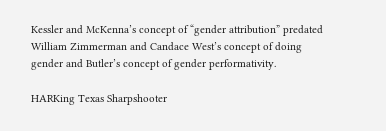Kessler and McKenna’s concept of “gender attribution” predated William Zimmerman and Candace West’s concept of doing gender and Butler’s concept of gender performativity.

HARKing Texas Sharpshooter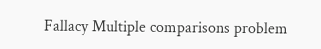Fallacy Multiple comparisons problem